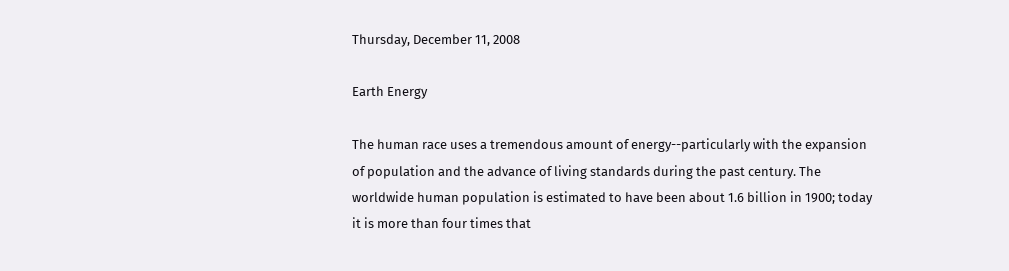Thursday, December 11, 2008

Earth Energy

The human race uses a tremendous amount of energy--particularly with the expansion of population and the advance of living standards during the past century. The worldwide human population is estimated to have been about 1.6 billion in 1900; today it is more than four times that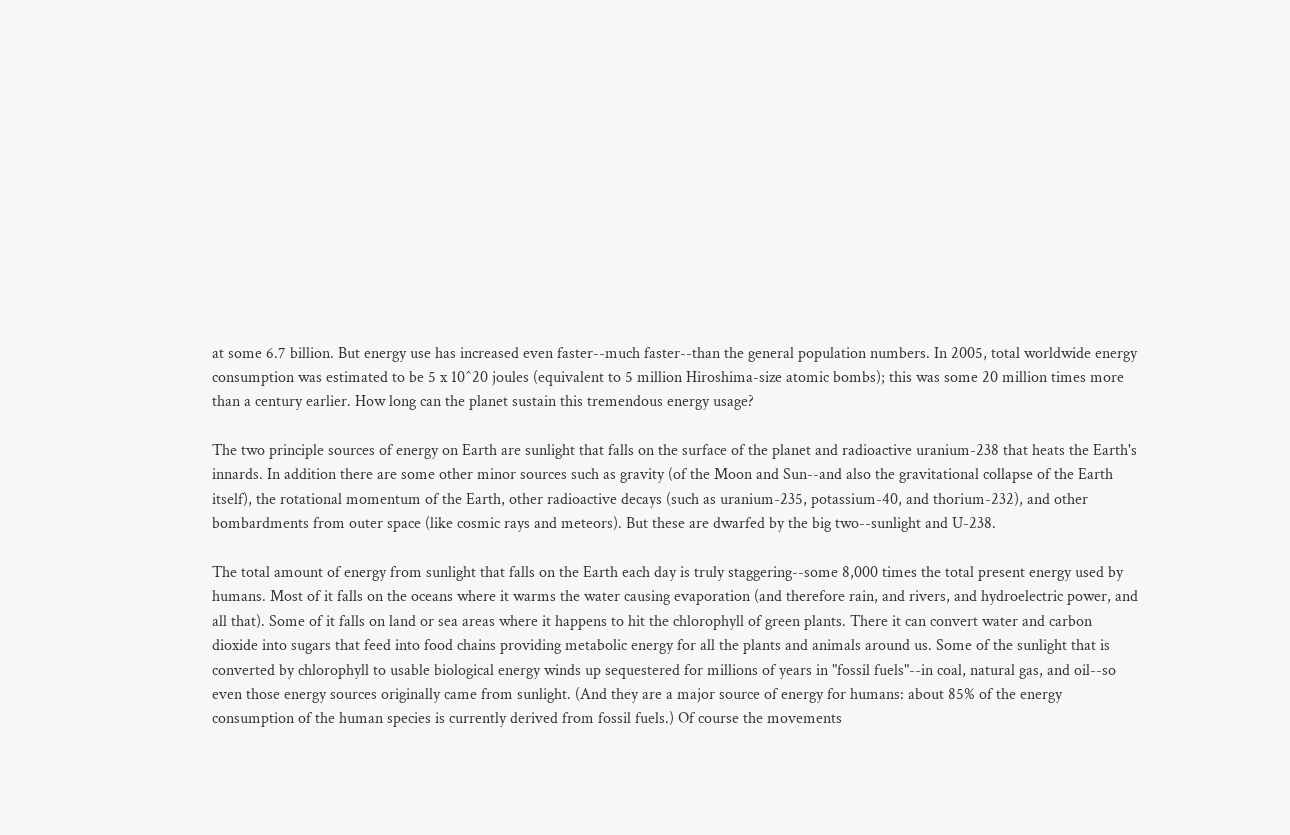at some 6.7 billion. But energy use has increased even faster--much faster--than the general population numbers. In 2005, total worldwide energy consumption was estimated to be 5 x 10^20 joules (equivalent to 5 million Hiroshima-size atomic bombs); this was some 20 million times more than a century earlier. How long can the planet sustain this tremendous energy usage?

The two principle sources of energy on Earth are sunlight that falls on the surface of the planet and radioactive uranium-238 that heats the Earth's innards. In addition there are some other minor sources such as gravity (of the Moon and Sun--and also the gravitational collapse of the Earth itself), the rotational momentum of the Earth, other radioactive decays (such as uranium-235, potassium-40, and thorium-232), and other bombardments from outer space (like cosmic rays and meteors). But these are dwarfed by the big two--sunlight and U-238.

The total amount of energy from sunlight that falls on the Earth each day is truly staggering--some 8,000 times the total present energy used by humans. Most of it falls on the oceans where it warms the water causing evaporation (and therefore rain, and rivers, and hydroelectric power, and all that). Some of it falls on land or sea areas where it happens to hit the chlorophyll of green plants. There it can convert water and carbon dioxide into sugars that feed into food chains providing metabolic energy for all the plants and animals around us. Some of the sunlight that is converted by chlorophyll to usable biological energy winds up sequestered for millions of years in "fossil fuels"--in coal, natural gas, and oil--so even those energy sources originally came from sunlight. (And they are a major source of energy for humans: about 85% of the energy consumption of the human species is currently derived from fossil fuels.) Of course the movements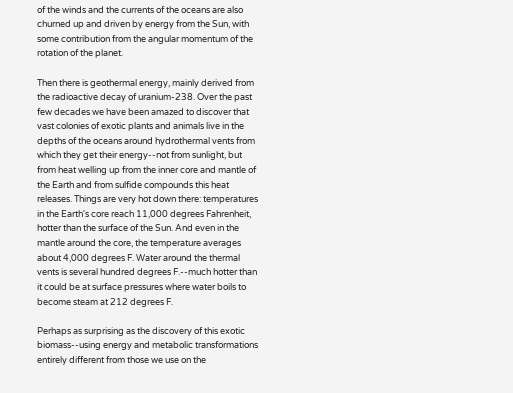of the winds and the currents of the oceans are also churned up and driven by energy from the Sun, with some contribution from the angular momentum of the rotation of the planet.

Then there is geothermal energy, mainly derived from the radioactive decay of uranium-238. Over the past few decades we have been amazed to discover that vast colonies of exotic plants and animals live in the depths of the oceans around hydrothermal vents from which they get their energy--not from sunlight, but from heat welling up from the inner core and mantle of the Earth and from sulfide compounds this heat releases. Things are very hot down there: temperatures in the Earth's core reach 11,000 degrees Fahrenheit, hotter than the surface of the Sun. And even in the mantle around the core, the temperature averages about 4,000 degrees F. Water around the thermal vents is several hundred degrees F.--much hotter than it could be at surface pressures where water boils to become steam at 212 degrees F.

Perhaps as surprising as the discovery of this exotic biomass--using energy and metabolic transformations entirely different from those we use on the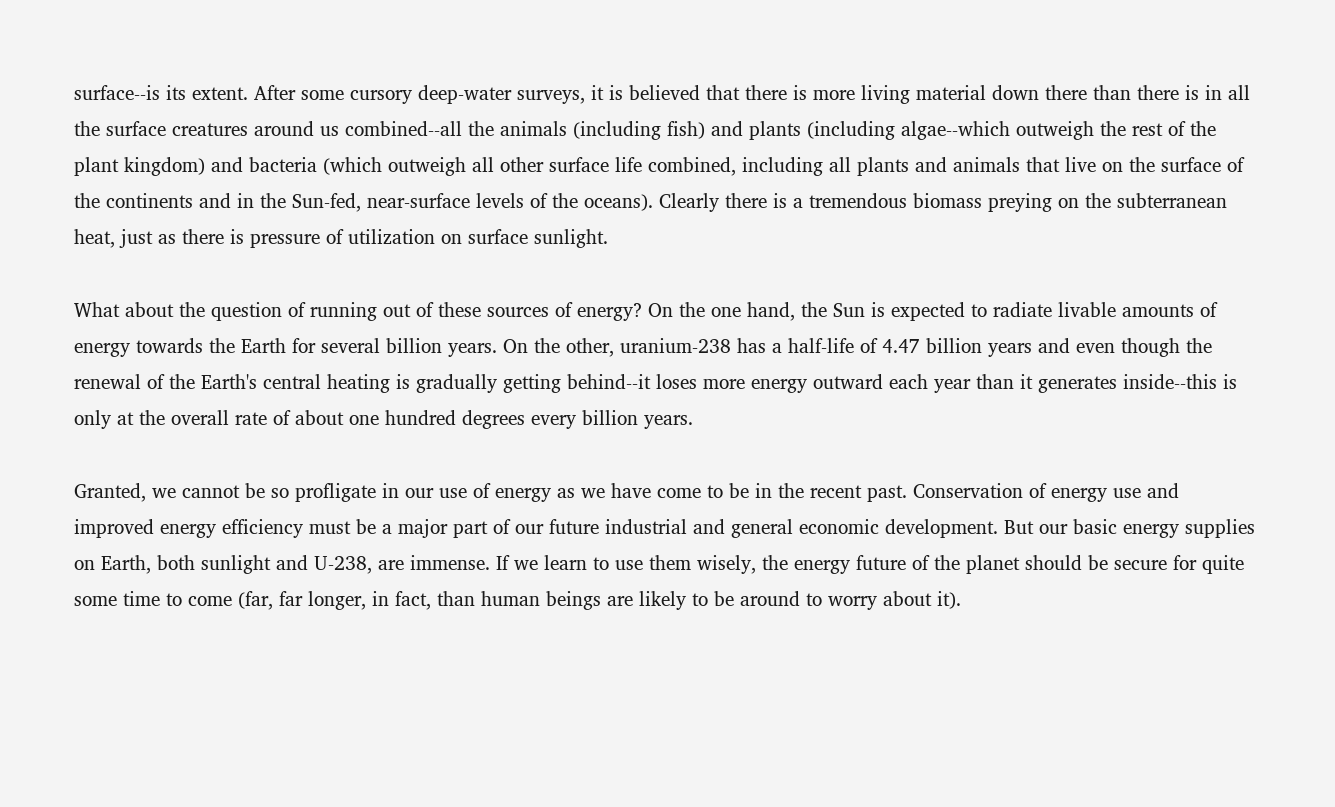surface--is its extent. After some cursory deep-water surveys, it is believed that there is more living material down there than there is in all the surface creatures around us combined--all the animals (including fish) and plants (including algae--which outweigh the rest of the plant kingdom) and bacteria (which outweigh all other surface life combined, including all plants and animals that live on the surface of the continents and in the Sun-fed, near-surface levels of the oceans). Clearly there is a tremendous biomass preying on the subterranean heat, just as there is pressure of utilization on surface sunlight.

What about the question of running out of these sources of energy? On the one hand, the Sun is expected to radiate livable amounts of energy towards the Earth for several billion years. On the other, uranium-238 has a half-life of 4.47 billion years and even though the renewal of the Earth's central heating is gradually getting behind--it loses more energy outward each year than it generates inside--this is only at the overall rate of about one hundred degrees every billion years.

Granted, we cannot be so profligate in our use of energy as we have come to be in the recent past. Conservation of energy use and improved energy efficiency must be a major part of our future industrial and general economic development. But our basic energy supplies on Earth, both sunlight and U-238, are immense. If we learn to use them wisely, the energy future of the planet should be secure for quite some time to come (far, far longer, in fact, than human beings are likely to be around to worry about it).